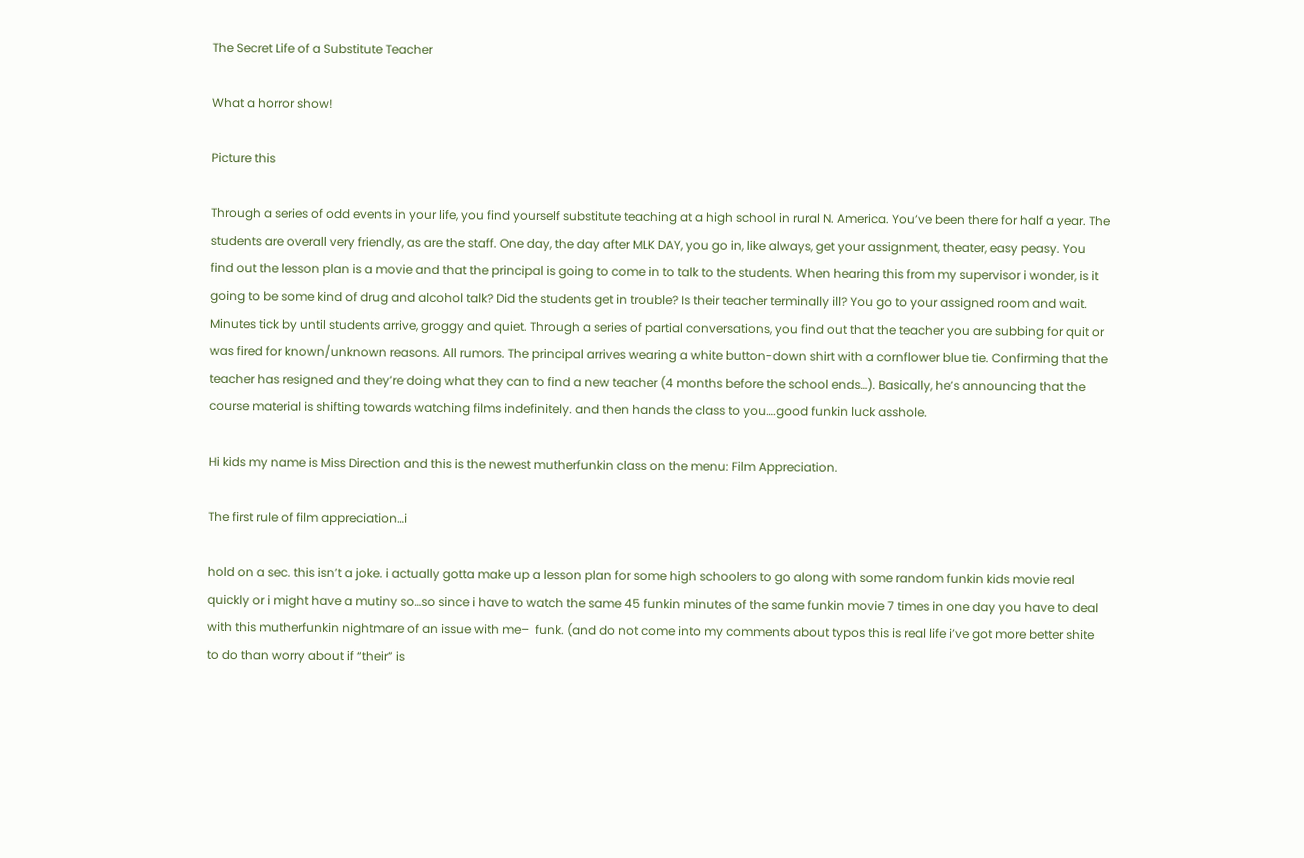The Secret Life of a Substitute Teacher

What a horror show!

Picture this

Through a series of odd events in your life, you find yourself substitute teaching at a high school in rural N. America. You’ve been there for half a year. The students are overall very friendly, as are the staff. One day, the day after MLK DAY, you go in, like always, get your assignment, theater, easy peasy. You find out the lesson plan is a movie and that the principal is going to come in to talk to the students. When hearing this from my supervisor i wonder, is it going to be some kind of drug and alcohol talk? Did the students get in trouble? Is their teacher terminally ill? You go to your assigned room and wait. Minutes tick by until students arrive, groggy and quiet. Through a series of partial conversations, you find out that the teacher you are subbing for quit or was fired for known/unknown reasons. All rumors. The principal arrives wearing a white button-down shirt with a cornflower blue tie. Confirming that the teacher has resigned and they’re doing what they can to find a new teacher (4 months before the school ends…). Basically, he’s announcing that the course material is shifting towards watching films indefinitely. and then hands the class to you….good funkin luck asshole.

Hi kids my name is Miss Direction and this is the newest mutherfunkin class on the menu: Film Appreciation.

The first rule of film appreciation…i

hold on a sec. this isn’t a joke. i actually gotta make up a lesson plan for some high schoolers to go along with some random funkin kids movie real quickly or i might have a mutiny so…so since i have to watch the same 45 funkin minutes of the same funkin movie 7 times in one day you have to deal with this mutherfunkin nightmare of an issue with me–  funk. (and do not come into my comments about typos this is real life i’ve got more better shite to do than worry about if “their” is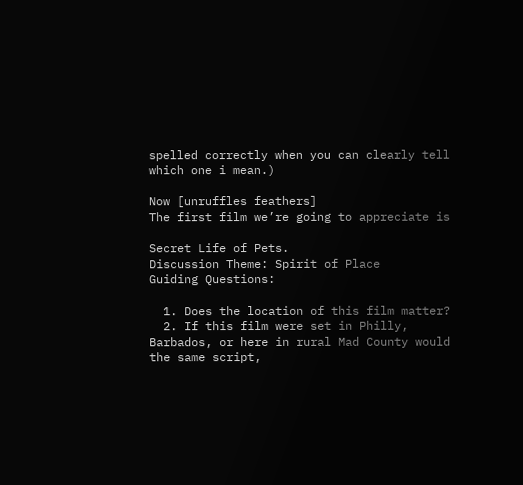spelled correctly when you can clearly tell which one i mean.)

Now [unruffles feathers]
The first film we’re going to appreciate is

Secret Life of Pets.
Discussion Theme: Spirit of Place
Guiding Questions:

  1. Does the location of this film matter?
  2. If this film were set in Philly, Barbados, or here in rural Mad County would the same script,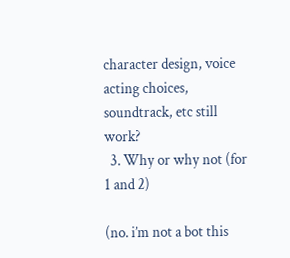character design, voice acting choices, soundtrack, etc still work?
  3. Why or why not (for 1 and 2)

(no. i’m not a bot this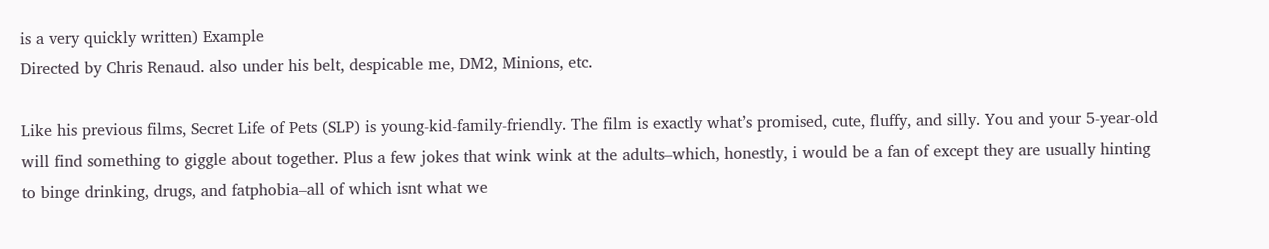is a very quickly written) Example
Directed by Chris Renaud. also under his belt, despicable me, DM2, Minions, etc.

Like his previous films, Secret Life of Pets (SLP) is young-kid-family-friendly. The film is exactly what’s promised, cute, fluffy, and silly. You and your 5-year-old will find something to giggle about together. Plus a few jokes that wink wink at the adults–which, honestly, i would be a fan of except they are usually hinting to binge drinking, drugs, and fatphobia–all of which isnt what we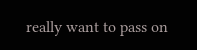really want to pass on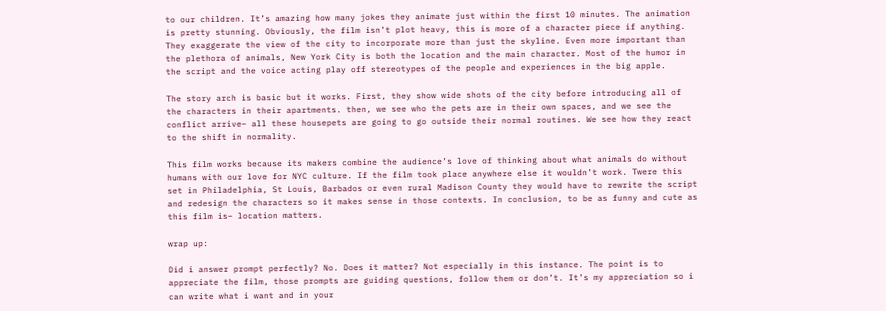to our children. It’s amazing how many jokes they animate just within the first 10 minutes. The animation is pretty stunning. Obviously, the film isn’t plot heavy, this is more of a character piece if anything. They exaggerate the view of the city to incorporate more than just the skyline. Even more important than the plethora of animals, New York City is both the location and the main character. Most of the humor in the script and the voice acting play off stereotypes of the people and experiences in the big apple.

The story arch is basic but it works. First, they show wide shots of the city before introducing all of the characters in their apartments. then, we see who the pets are in their own spaces, and we see the conflict arrive– all these housepets are going to go outside their normal routines. We see how they react to the shift in normality.

This film works because its makers combine the audience’s love of thinking about what animals do without humans with our love for NYC culture. If the film took place anywhere else it wouldn’t work. Twere this set in Philadelphia, St Louis, Barbados or even rural Madison County they would have to rewrite the script and redesign the characters so it makes sense in those contexts. In conclusion, to be as funny and cute as this film is– location matters.

wrap up:

Did i answer prompt perfectly? No. Does it matter? Not especially in this instance. The point is to appreciate the film, those prompts are guiding questions, follow them or don’t. It’s my appreciation so i can write what i want and in your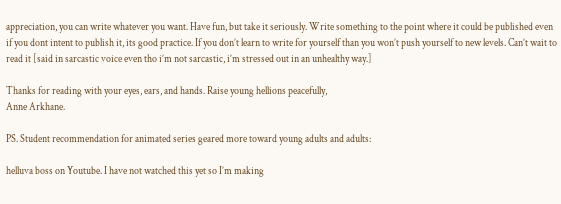appreciation, you can write whatever you want. Have fun, but take it seriously. Write something to the point where it could be published even if you dont intent to publish it, its good practice. If you don’t learn to write for yourself than you won’t push yourself to new levels. Can’t wait to read it [said in sarcastic voice even tho i’m not sarcastic, i’m stressed out in an unhealthy way.]

Thanks for reading with your eyes, ears, and hands. Raise young hellions peacefully,
Anne Arkhane.

PS. Student recommendation for animated series geared more toward young adults and adults:

helluva boss on Youtube. I have not watched this yet so I’m making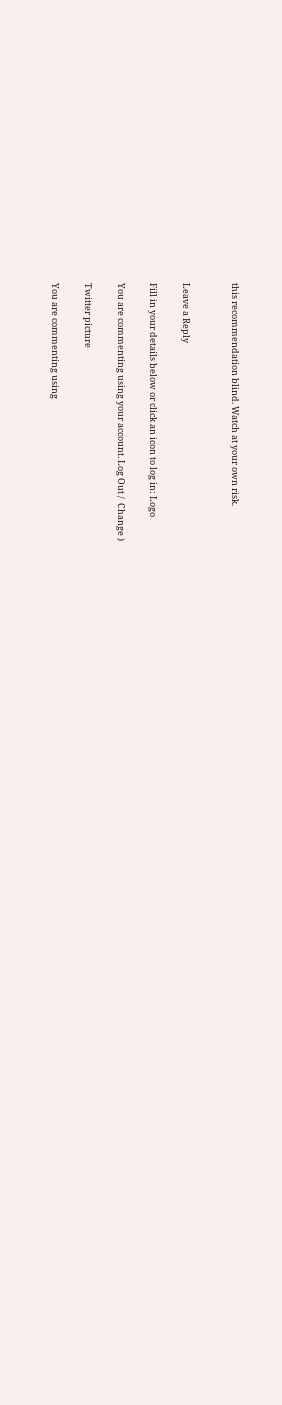this recommendation blind. Watch at your own risk.


Leave a Reply

Fill in your details below or click an icon to log in: Logo

You are commenting using your account. Log Out /  Change )

Twitter picture

You are commenting using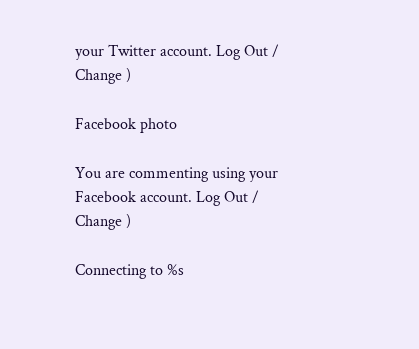your Twitter account. Log Out /  Change )

Facebook photo

You are commenting using your Facebook account. Log Out /  Change )

Connecting to %s